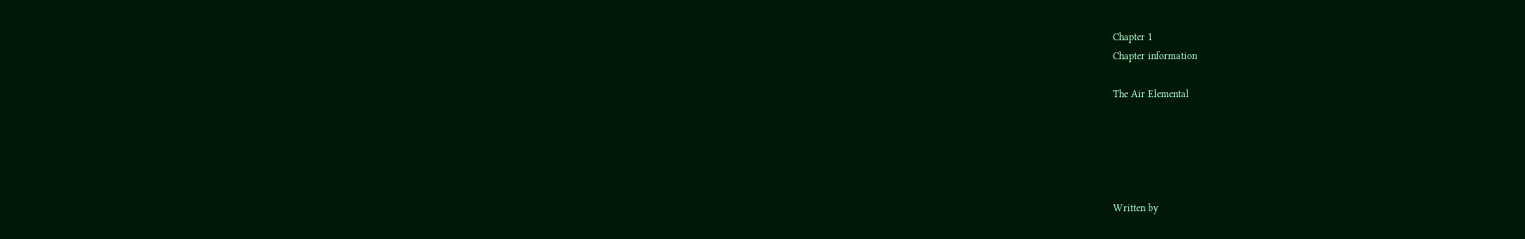Chapter 1
Chapter information

The Air Elemental





Written by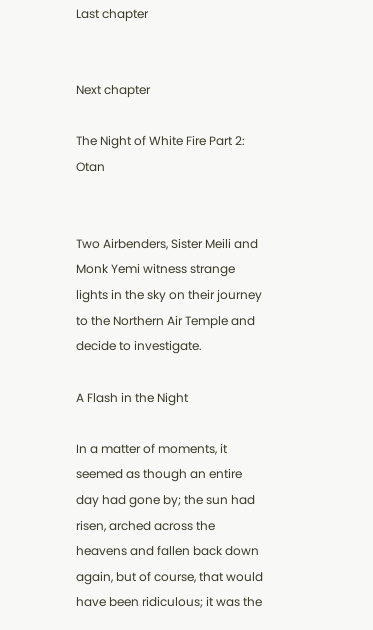Last chapter


Next chapter

The Night of White Fire Part 2: Otan


Two Airbenders, Sister Meili and Monk Yemi witness strange lights in the sky on their journey to the Northern Air Temple and decide to investigate.

A Flash in the Night

In a matter of moments, it seemed as though an entire day had gone by; the sun had risen, arched across the heavens and fallen back down again, but of course, that would have been ridiculous; it was the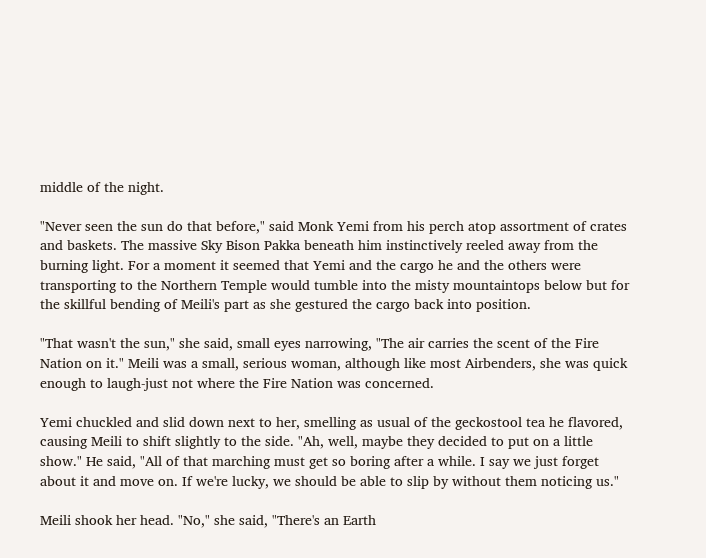middle of the night.

"Never seen the sun do that before," said Monk Yemi from his perch atop assortment of crates and baskets. The massive Sky Bison Pakka beneath him instinctively reeled away from the burning light. For a moment it seemed that Yemi and the cargo he and the others were transporting to the Northern Temple would tumble into the misty mountaintops below but for the skillful bending of Meili's part as she gestured the cargo back into position.

"That wasn't the sun," she said, small eyes narrowing, "The air carries the scent of the Fire Nation on it." Meili was a small, serious woman, although like most Airbenders, she was quick enough to laugh-just not where the Fire Nation was concerned.

Yemi chuckled and slid down next to her, smelling as usual of the geckostool tea he flavored, causing Meili to shift slightly to the side. "Ah, well, maybe they decided to put on a little show." He said, "All of that marching must get so boring after a while. I say we just forget about it and move on. If we're lucky, we should be able to slip by without them noticing us."

Meili shook her head. "No," she said, "There's an Earth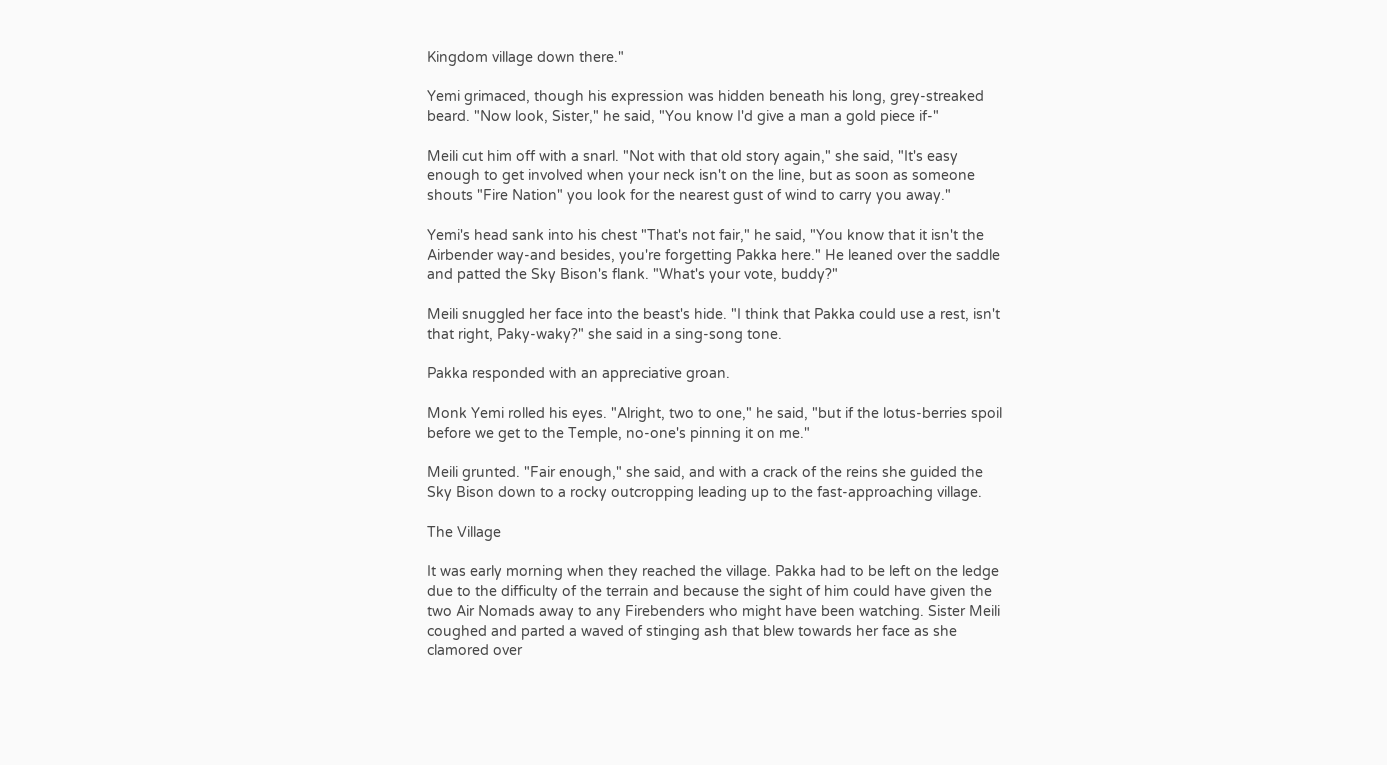Kingdom village down there."

Yemi grimaced, though his expression was hidden beneath his long, grey-streaked beard. "Now look, Sister," he said, "You know I'd give a man a gold piece if-"

Meili cut him off with a snarl. "Not with that old story again," she said, "It's easy enough to get involved when your neck isn't on the line, but as soon as someone shouts "Fire Nation" you look for the nearest gust of wind to carry you away."

Yemi's head sank into his chest "That's not fair," he said, "You know that it isn't the Airbender way-and besides, you're forgetting Pakka here." He leaned over the saddle and patted the Sky Bison's flank. "What's your vote, buddy?"

Meili snuggled her face into the beast's hide. "I think that Pakka could use a rest, isn't that right, Paky-waky?" she said in a sing-song tone.

Pakka responded with an appreciative groan.

Monk Yemi rolled his eyes. "Alright, two to one," he said, "but if the lotus-berries spoil before we get to the Temple, no-one's pinning it on me."

Meili grunted. "Fair enough," she said, and with a crack of the reins she guided the Sky Bison down to a rocky outcropping leading up to the fast-approaching village.

The Village

It was early morning when they reached the village. Pakka had to be left on the ledge due to the difficulty of the terrain and because the sight of him could have given the two Air Nomads away to any Firebenders who might have been watching. Sister Meili coughed and parted a waved of stinging ash that blew towards her face as she clamored over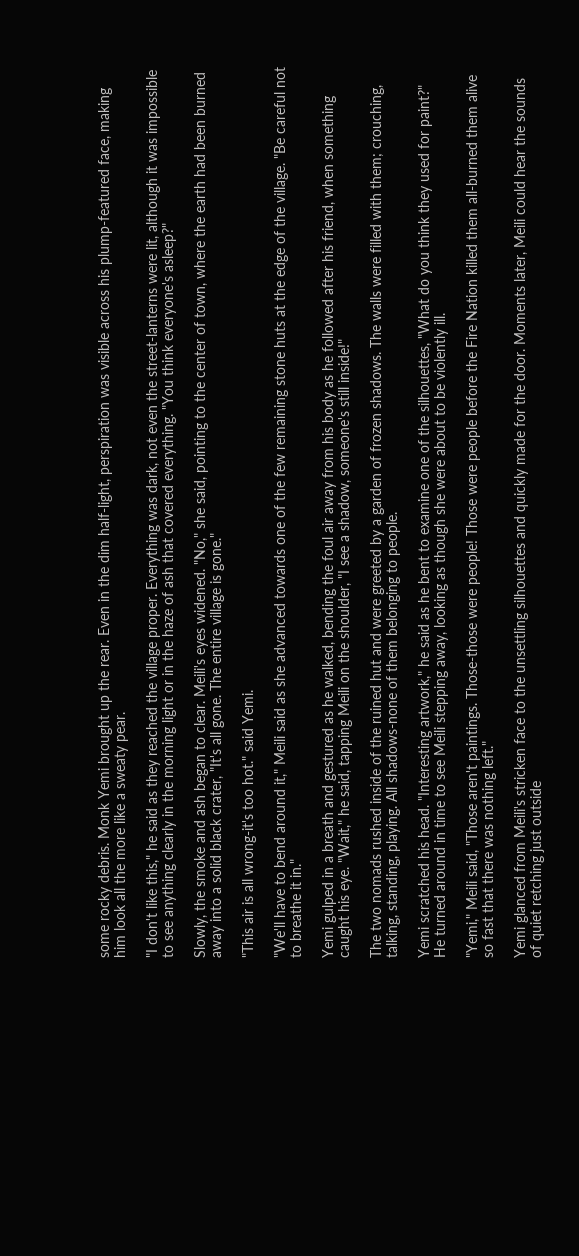some rocky debris. Monk Yemi brought up the rear. Even in the dim half-light, perspiration was visible across his plump-featured face, making him look all the more like a sweaty pear.

"I don't like this," he said as they reached the village proper. Everything was dark, not even the street-lanterns were lit, although it was impossible to see anything clearly in the morning light or in the haze of ash that covered everything. "You think everyone's asleep?"

Slowly, the smoke and ash began to clear. Meili's eyes widened. "No," she said, pointing to the center of town, where the earth had been burned away into a solid black crater, "It's all gone. The entire village is gone."

"This air is all wrong-it's too hot." said Yemi.

"We'll have to bend around it," Meili said as she advanced towards one of the few remaining stone huts at the edge of the village. "Be careful not to breathe it in."

Yemi gulped in a breath and gestured as he walked, bending the foul air away from his body as he followed after his friend, when something caught his eye. "Wait," he said, tapping Meili on the shoulder, "I see a shadow, someone's still inside!"

The two nomads rushed inside of the ruined hut and were greeted by a garden of frozen shadows. The walls were filled with them; crouching, talking, standing, playing. All shadows-none of them belonging to people.

Yemi scratched his head. "Interesting artwork," he said as he bent to examine one of the silhouettes, "What do you think they used for paint?" He turned around in time to see Meili stepping away, looking as though she were about to be violently ill.

"Yemi," Meili said, "Those aren't paintings. Those-those were people! Those were people before the Fire Nation killed them all-burned them alive so fast that there was nothing left."

Yemi glanced from Meili's stricken face to the unsettling silhouettes and quickly made for the door. Moments later, Meili could hear the sounds of quiet retching just outside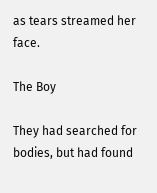as tears streamed her face.

The Boy

They had searched for bodies, but had found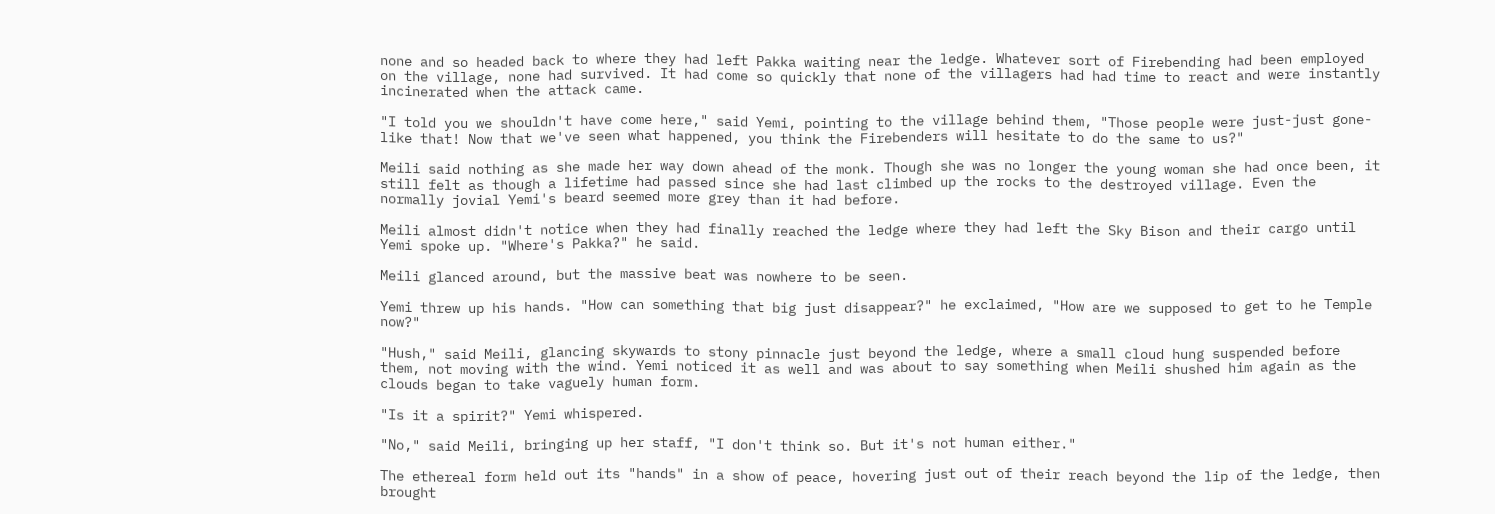none and so headed back to where they had left Pakka waiting near the ledge. Whatever sort of Firebending had been employed on the village, none had survived. It had come so quickly that none of the villagers had had time to react and were instantly incinerated when the attack came.

"I told you we shouldn't have come here," said Yemi, pointing to the village behind them, "Those people were just-just gone-like that! Now that we've seen what happened, you think the Firebenders will hesitate to do the same to us?"

Meili said nothing as she made her way down ahead of the monk. Though she was no longer the young woman she had once been, it still felt as though a lifetime had passed since she had last climbed up the rocks to the destroyed village. Even the normally jovial Yemi's beard seemed more grey than it had before.

Meili almost didn't notice when they had finally reached the ledge where they had left the Sky Bison and their cargo until Yemi spoke up. "Where's Pakka?" he said.

Meili glanced around, but the massive beat was nowhere to be seen.

Yemi threw up his hands. "How can something that big just disappear?" he exclaimed, "How are we supposed to get to he Temple now?"

"Hush," said Meili, glancing skywards to stony pinnacle just beyond the ledge, where a small cloud hung suspended before them, not moving with the wind. Yemi noticed it as well and was about to say something when Meili shushed him again as the clouds began to take vaguely human form.

"Is it a spirit?" Yemi whispered.

"No," said Meili, bringing up her staff, "I don't think so. But it's not human either."

The ethereal form held out its "hands" in a show of peace, hovering just out of their reach beyond the lip of the ledge, then brought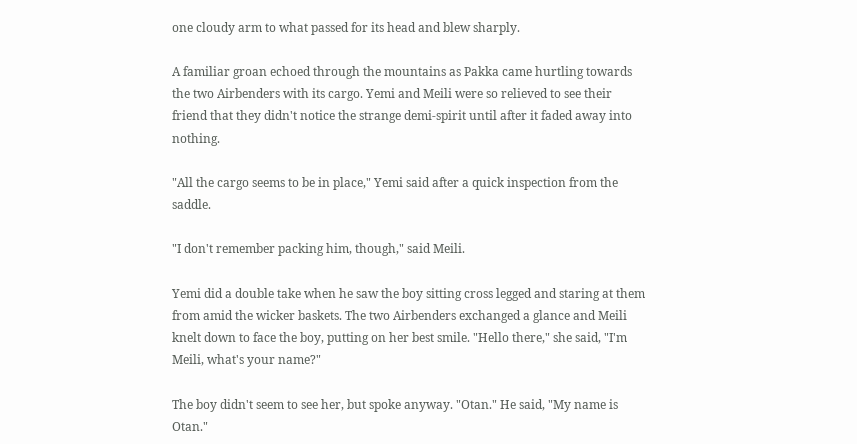one cloudy arm to what passed for its head and blew sharply.

A familiar groan echoed through the mountains as Pakka came hurtling towards the two Airbenders with its cargo. Yemi and Meili were so relieved to see their friend that they didn't notice the strange demi-spirit until after it faded away into nothing.

"All the cargo seems to be in place," Yemi said after a quick inspection from the saddle.

"I don't remember packing him, though," said Meili.

Yemi did a double take when he saw the boy sitting cross legged and staring at them from amid the wicker baskets. The two Airbenders exchanged a glance and Meili knelt down to face the boy, putting on her best smile. "Hello there," she said, "I'm Meili, what's your name?"

The boy didn't seem to see her, but spoke anyway. "Otan." He said, "My name is Otan."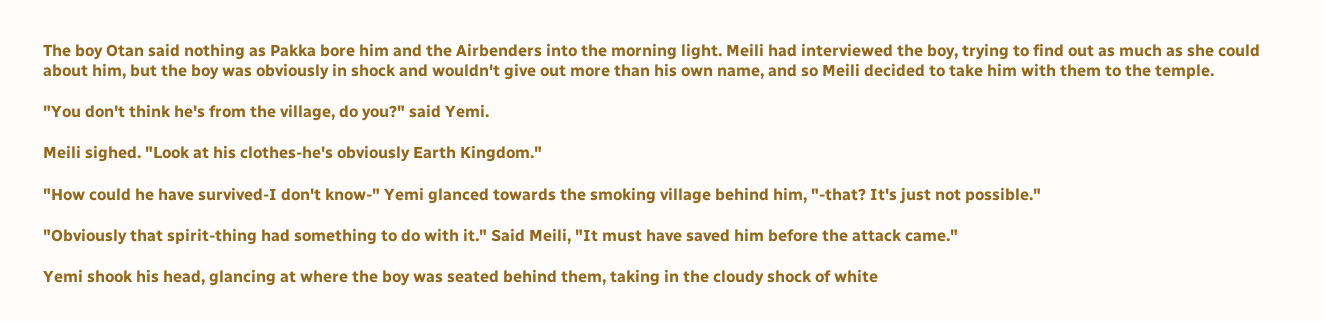The boy Otan said nothing as Pakka bore him and the Airbenders into the morning light. Meili had interviewed the boy, trying to find out as much as she could about him, but the boy was obviously in shock and wouldn't give out more than his own name, and so Meili decided to take him with them to the temple.

"You don't think he's from the village, do you?" said Yemi.

Meili sighed. "Look at his clothes-he's obviously Earth Kingdom."

"How could he have survived-I don't know-" Yemi glanced towards the smoking village behind him, "-that? It's just not possible."

"Obviously that spirit-thing had something to do with it." Said Meili, "It must have saved him before the attack came."

Yemi shook his head, glancing at where the boy was seated behind them, taking in the cloudy shock of white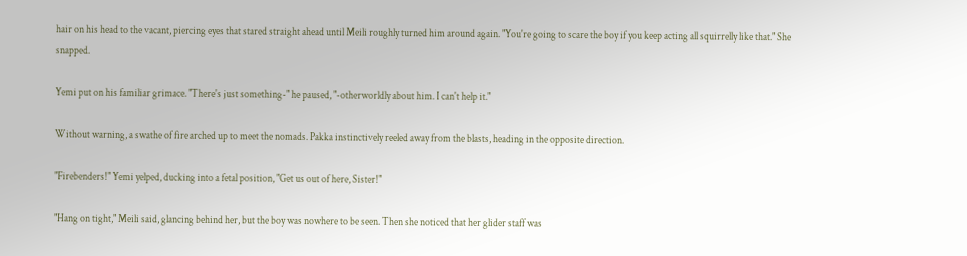hair on his head to the vacant, piercing eyes that stared straight ahead until Meili roughly turned him around again. "You're going to scare the boy if you keep acting all squirrelly like that." She snapped.

Yemi put on his familiar grimace. "There's just something-" he paused, "-otherworldly about him. I can't help it."

Without warning, a swathe of fire arched up to meet the nomads. Pakka instinctively reeled away from the blasts, heading in the opposite direction.

"Firebenders!" Yemi yelped, ducking into a fetal position, "Get us out of here, Sister!"

"Hang on tight," Meili said, glancing behind her, but the boy was nowhere to be seen. Then she noticed that her glider staff was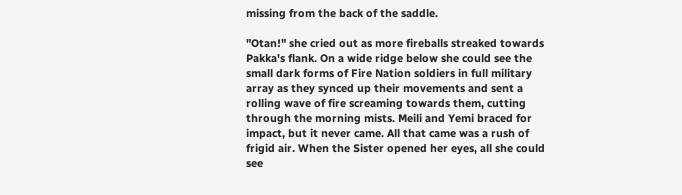missing from the back of the saddle.

"Otan!" she cried out as more fireballs streaked towards Pakka's flank. On a wide ridge below she could see the small dark forms of Fire Nation soldiers in full military array as they synced up their movements and sent a rolling wave of fire screaming towards them, cutting through the morning mists. Meili and Yemi braced for impact, but it never came. All that came was a rush of frigid air. When the Sister opened her eyes, all she could see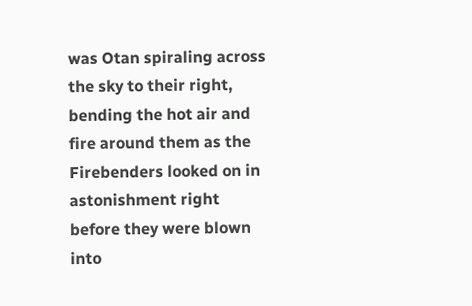was Otan spiraling across the sky to their right, bending the hot air and fire around them as the Firebenders looked on in astonishment right before they were blown into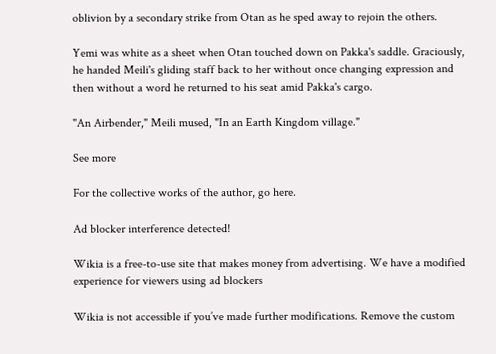oblivion by a secondary strike from Otan as he sped away to rejoin the others.

Yemi was white as a sheet when Otan touched down on Pakka's saddle. Graciously, he handed Meili's gliding staff back to her without once changing expression and then without a word he returned to his seat amid Pakka's cargo.

"An Airbender," Meili mused, "In an Earth Kingdom village."

See more

For the collective works of the author, go here.

Ad blocker interference detected!

Wikia is a free-to-use site that makes money from advertising. We have a modified experience for viewers using ad blockers

Wikia is not accessible if you’ve made further modifications. Remove the custom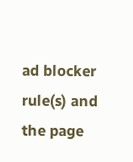ad blocker rule(s) and the page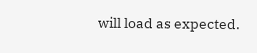will load as expected.